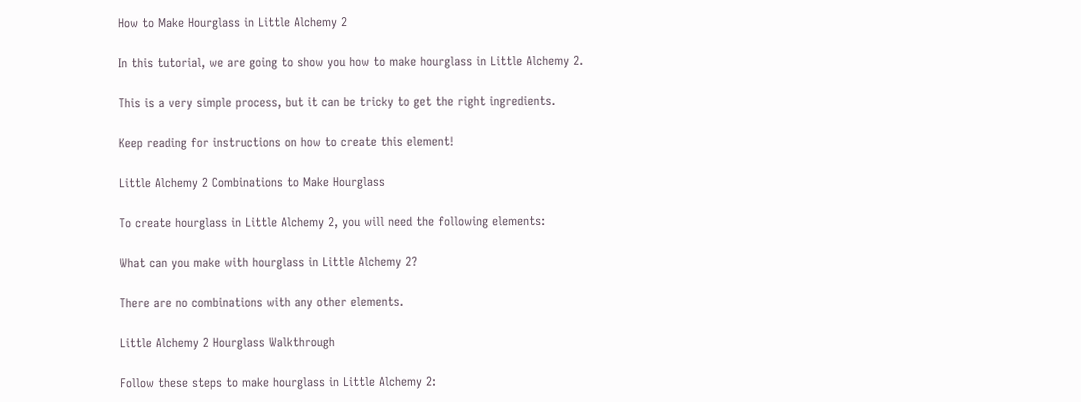How to Make Hourglass in Little Alchemy 2

In this tutorial, we are going to show you how to make hourglass in Little Alchemy 2.

This is a very simple process, but it can be tricky to get the right ingredients.

Keep reading for instructions on how to create this element!

Little Alchemy 2 Combinations to Make Hourglass

To create hourglass in Little Alchemy 2, you will need the following elements:

What can you make with hourglass in Little Alchemy 2?

There are no combinations with any other elements.

Little Alchemy 2 Hourglass Walkthrough

Follow these steps to make hourglass in Little Alchemy 2: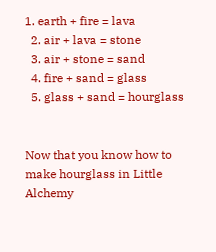1. earth + fire = lava
  2. air + lava = stone
  3. air + stone = sand
  4. fire + sand = glass
  5. glass + sand = hourglass


Now that you know how to make hourglass in Little Alchemy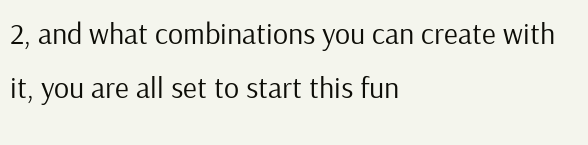2, and what combinations you can create with it, you are all set to start this fun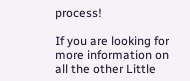process!

If you are looking for more information on all the other Little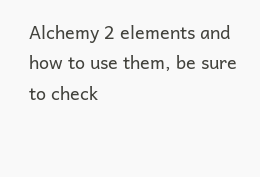Alchemy 2 elements and how to use them, be sure to check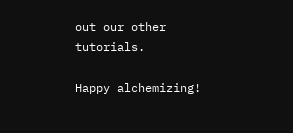out our other tutorials.

Happy alchemizing!